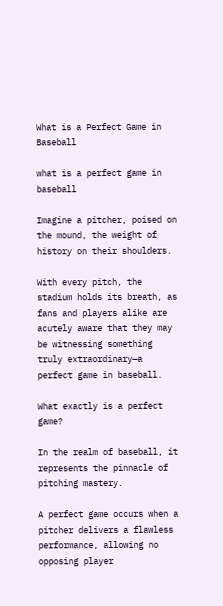What is a Perfect Game in Baseball

what is a perfect game in baseball

Imagine a pitcher, poised on the mound, the weight of history on their shoulders.

With every pitch, the stadium holds its breath, as fans and players alike are acutely aware that they may be witnessing something truly extraordinary—a perfect game in baseball.

What exactly is a perfect game?

In the realm of baseball, it represents the pinnacle of pitching mastery.

A perfect game occurs when a pitcher delivers a flawless performance, allowing no opposing player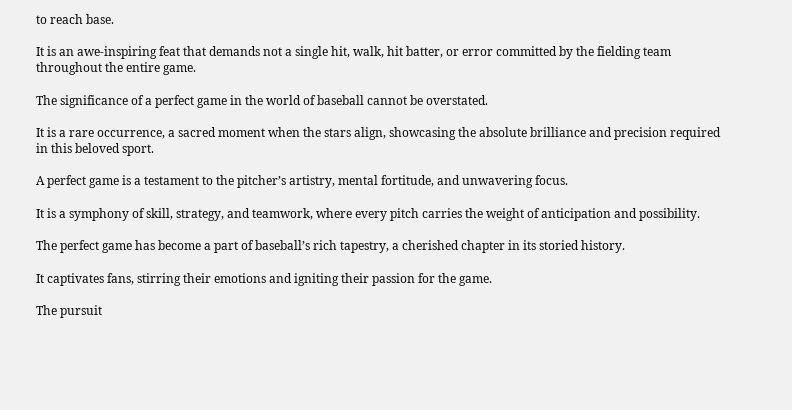to reach base.

It is an awe-inspiring feat that demands not a single hit, walk, hit batter, or error committed by the fielding team throughout the entire game.

The significance of a perfect game in the world of baseball cannot be overstated.

It is a rare occurrence, a sacred moment when the stars align, showcasing the absolute brilliance and precision required in this beloved sport.

A perfect game is a testament to the pitcher’s artistry, mental fortitude, and unwavering focus.

It is a symphony of skill, strategy, and teamwork, where every pitch carries the weight of anticipation and possibility.

The perfect game has become a part of baseball’s rich tapestry, a cherished chapter in its storied history.

It captivates fans, stirring their emotions and igniting their passion for the game.

The pursuit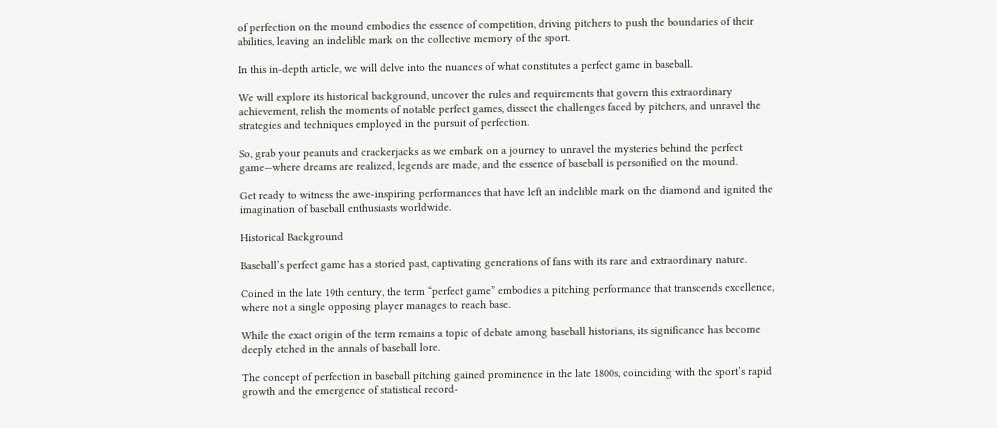of perfection on the mound embodies the essence of competition, driving pitchers to push the boundaries of their abilities, leaving an indelible mark on the collective memory of the sport.

In this in-depth article, we will delve into the nuances of what constitutes a perfect game in baseball.

We will explore its historical background, uncover the rules and requirements that govern this extraordinary achievement, relish the moments of notable perfect games, dissect the challenges faced by pitchers, and unravel the strategies and techniques employed in the pursuit of perfection.

So, grab your peanuts and crackerjacks as we embark on a journey to unravel the mysteries behind the perfect game—where dreams are realized, legends are made, and the essence of baseball is personified on the mound.

Get ready to witness the awe-inspiring performances that have left an indelible mark on the diamond and ignited the imagination of baseball enthusiasts worldwide.

Historical Background

Baseball’s perfect game has a storied past, captivating generations of fans with its rare and extraordinary nature.

Coined in the late 19th century, the term “perfect game” embodies a pitching performance that transcends excellence, where not a single opposing player manages to reach base.

While the exact origin of the term remains a topic of debate among baseball historians, its significance has become deeply etched in the annals of baseball lore.

The concept of perfection in baseball pitching gained prominence in the late 1800s, coinciding with the sport’s rapid growth and the emergence of statistical record-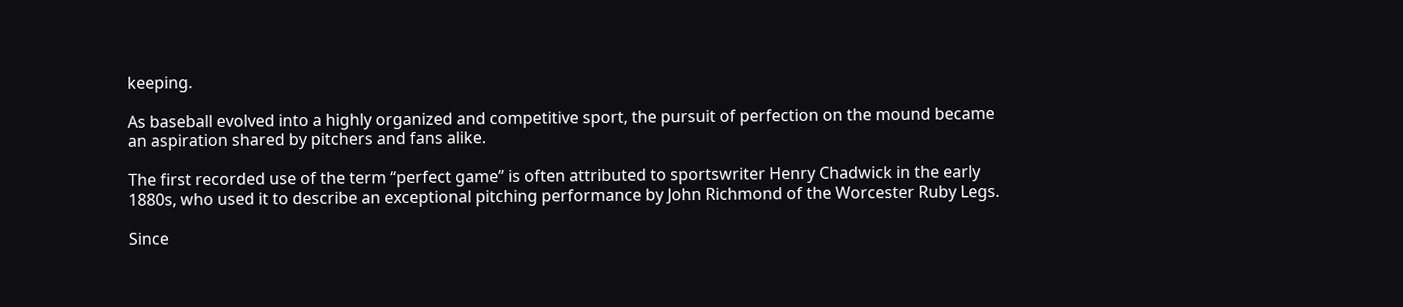keeping.

As baseball evolved into a highly organized and competitive sport, the pursuit of perfection on the mound became an aspiration shared by pitchers and fans alike.

The first recorded use of the term “perfect game” is often attributed to sportswriter Henry Chadwick in the early 1880s, who used it to describe an exceptional pitching performance by John Richmond of the Worcester Ruby Legs.

Since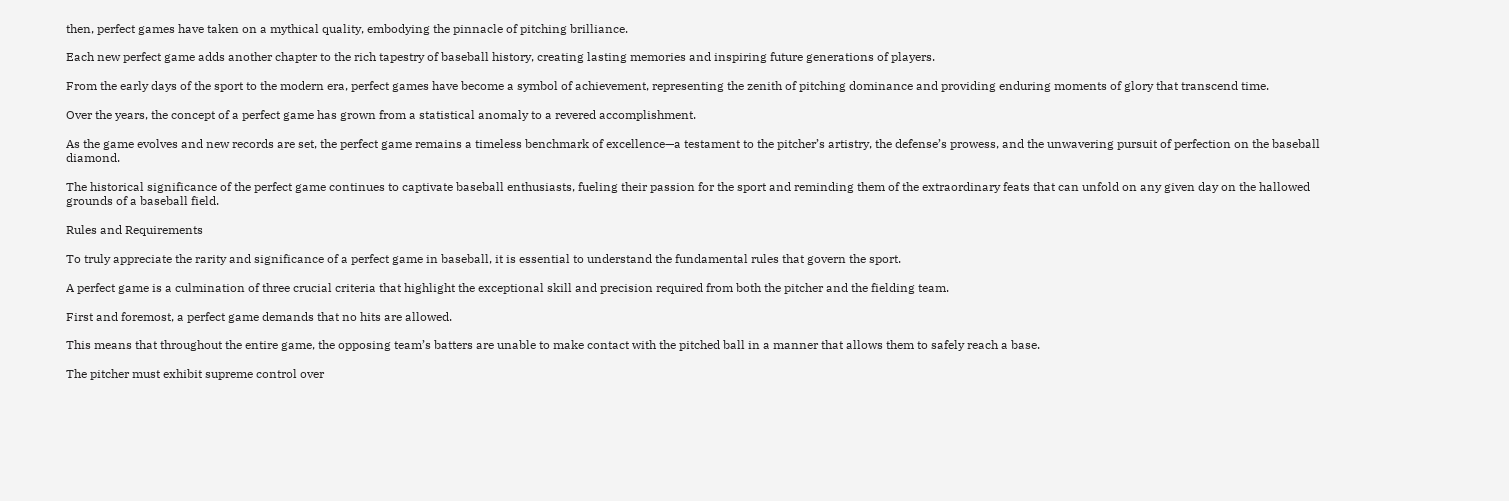then, perfect games have taken on a mythical quality, embodying the pinnacle of pitching brilliance.

Each new perfect game adds another chapter to the rich tapestry of baseball history, creating lasting memories and inspiring future generations of players.

From the early days of the sport to the modern era, perfect games have become a symbol of achievement, representing the zenith of pitching dominance and providing enduring moments of glory that transcend time.

Over the years, the concept of a perfect game has grown from a statistical anomaly to a revered accomplishment.

As the game evolves and new records are set, the perfect game remains a timeless benchmark of excellence—a testament to the pitcher’s artistry, the defense’s prowess, and the unwavering pursuit of perfection on the baseball diamond.

The historical significance of the perfect game continues to captivate baseball enthusiasts, fueling their passion for the sport and reminding them of the extraordinary feats that can unfold on any given day on the hallowed grounds of a baseball field.

Rules and Requirements

To truly appreciate the rarity and significance of a perfect game in baseball, it is essential to understand the fundamental rules that govern the sport.

A perfect game is a culmination of three crucial criteria that highlight the exceptional skill and precision required from both the pitcher and the fielding team.

First and foremost, a perfect game demands that no hits are allowed.

This means that throughout the entire game, the opposing team’s batters are unable to make contact with the pitched ball in a manner that allows them to safely reach a base.

The pitcher must exhibit supreme control over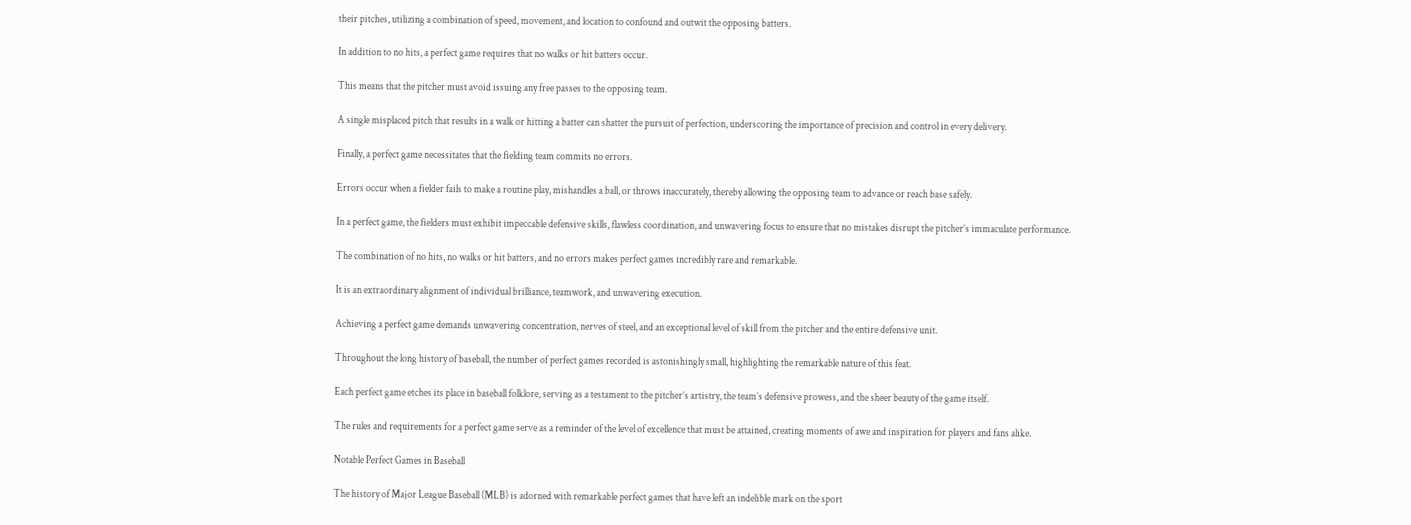their pitches, utilizing a combination of speed, movement, and location to confound and outwit the opposing batters.

In addition to no hits, a perfect game requires that no walks or hit batters occur.

This means that the pitcher must avoid issuing any free passes to the opposing team.

A single misplaced pitch that results in a walk or hitting a batter can shatter the pursuit of perfection, underscoring the importance of precision and control in every delivery.

Finally, a perfect game necessitates that the fielding team commits no errors.

Errors occur when a fielder fails to make a routine play, mishandles a ball, or throws inaccurately, thereby allowing the opposing team to advance or reach base safely.

In a perfect game, the fielders must exhibit impeccable defensive skills, flawless coordination, and unwavering focus to ensure that no mistakes disrupt the pitcher’s immaculate performance.

The combination of no hits, no walks or hit batters, and no errors makes perfect games incredibly rare and remarkable.

It is an extraordinary alignment of individual brilliance, teamwork, and unwavering execution.

Achieving a perfect game demands unwavering concentration, nerves of steel, and an exceptional level of skill from the pitcher and the entire defensive unit.

Throughout the long history of baseball, the number of perfect games recorded is astonishingly small, highlighting the remarkable nature of this feat.

Each perfect game etches its place in baseball folklore, serving as a testament to the pitcher’s artistry, the team’s defensive prowess, and the sheer beauty of the game itself.

The rules and requirements for a perfect game serve as a reminder of the level of excellence that must be attained, creating moments of awe and inspiration for players and fans alike.

Notable Perfect Games in Baseball

The history of Major League Baseball (MLB) is adorned with remarkable perfect games that have left an indelible mark on the sport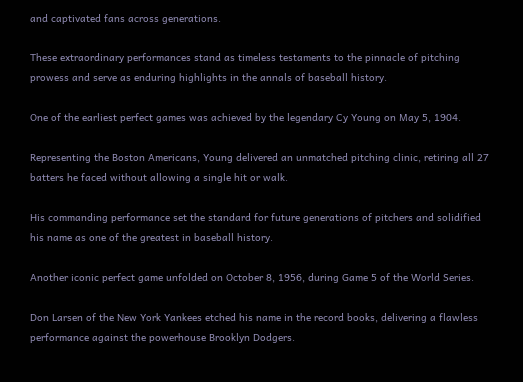and captivated fans across generations.

These extraordinary performances stand as timeless testaments to the pinnacle of pitching prowess and serve as enduring highlights in the annals of baseball history.

One of the earliest perfect games was achieved by the legendary Cy Young on May 5, 1904.

Representing the Boston Americans, Young delivered an unmatched pitching clinic, retiring all 27 batters he faced without allowing a single hit or walk.

His commanding performance set the standard for future generations of pitchers and solidified his name as one of the greatest in baseball history.

Another iconic perfect game unfolded on October 8, 1956, during Game 5 of the World Series.

Don Larsen of the New York Yankees etched his name in the record books, delivering a flawless performance against the powerhouse Brooklyn Dodgers.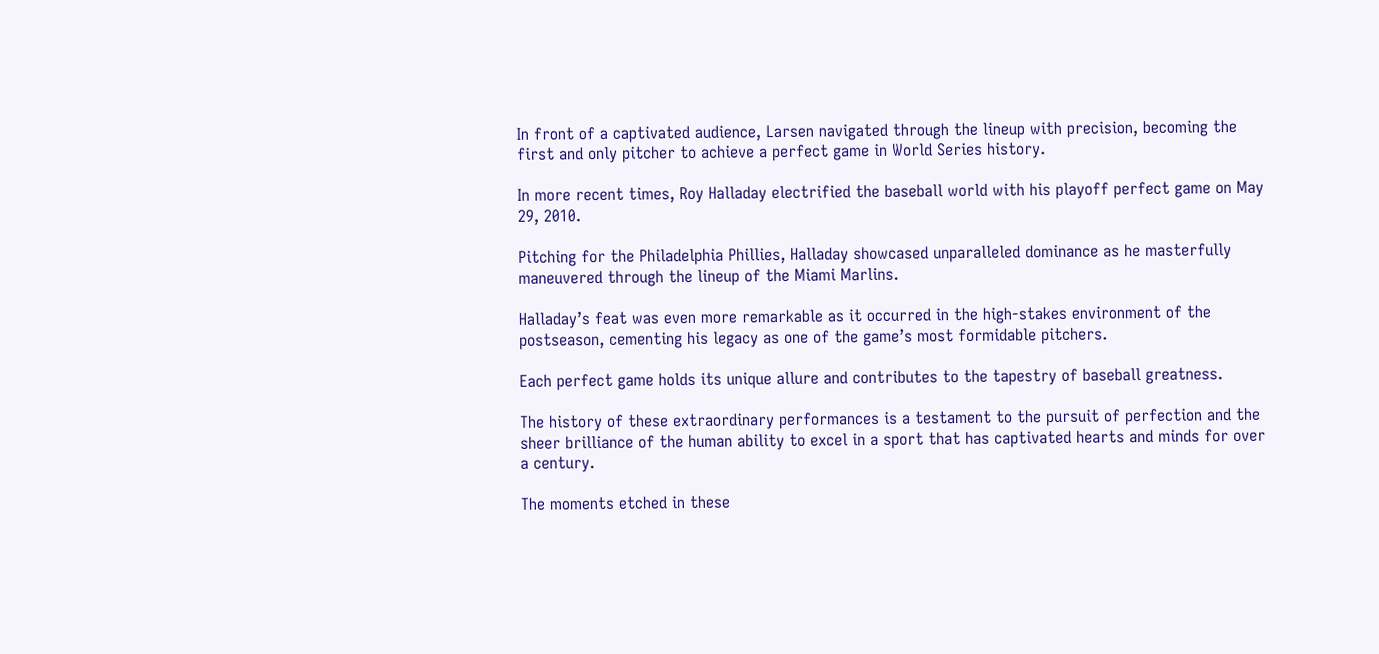In front of a captivated audience, Larsen navigated through the lineup with precision, becoming the first and only pitcher to achieve a perfect game in World Series history.

In more recent times, Roy Halladay electrified the baseball world with his playoff perfect game on May 29, 2010.

Pitching for the Philadelphia Phillies, Halladay showcased unparalleled dominance as he masterfully maneuvered through the lineup of the Miami Marlins.

Halladay’s feat was even more remarkable as it occurred in the high-stakes environment of the postseason, cementing his legacy as one of the game’s most formidable pitchers.

Each perfect game holds its unique allure and contributes to the tapestry of baseball greatness.

The history of these extraordinary performances is a testament to the pursuit of perfection and the sheer brilliance of the human ability to excel in a sport that has captivated hearts and minds for over a century.

The moments etched in these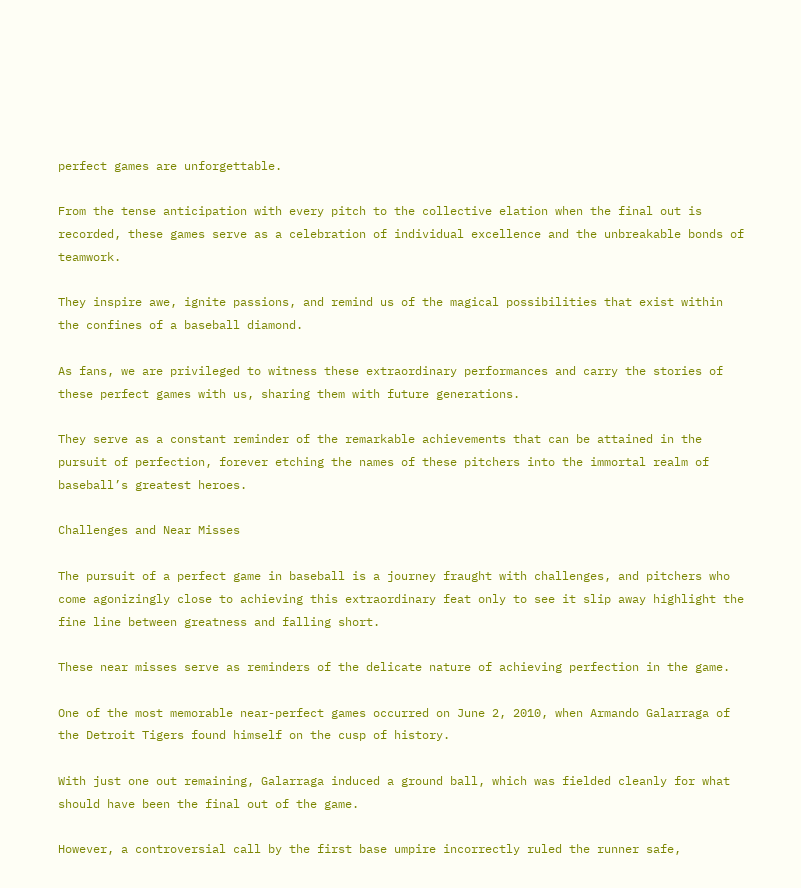perfect games are unforgettable.

From the tense anticipation with every pitch to the collective elation when the final out is recorded, these games serve as a celebration of individual excellence and the unbreakable bonds of teamwork.

They inspire awe, ignite passions, and remind us of the magical possibilities that exist within the confines of a baseball diamond.

As fans, we are privileged to witness these extraordinary performances and carry the stories of these perfect games with us, sharing them with future generations.

They serve as a constant reminder of the remarkable achievements that can be attained in the pursuit of perfection, forever etching the names of these pitchers into the immortal realm of baseball’s greatest heroes.

Challenges and Near Misses

The pursuit of a perfect game in baseball is a journey fraught with challenges, and pitchers who come agonizingly close to achieving this extraordinary feat only to see it slip away highlight the fine line between greatness and falling short.

These near misses serve as reminders of the delicate nature of achieving perfection in the game.

One of the most memorable near-perfect games occurred on June 2, 2010, when Armando Galarraga of the Detroit Tigers found himself on the cusp of history.

With just one out remaining, Galarraga induced a ground ball, which was fielded cleanly for what should have been the final out of the game.

However, a controversial call by the first base umpire incorrectly ruled the runner safe,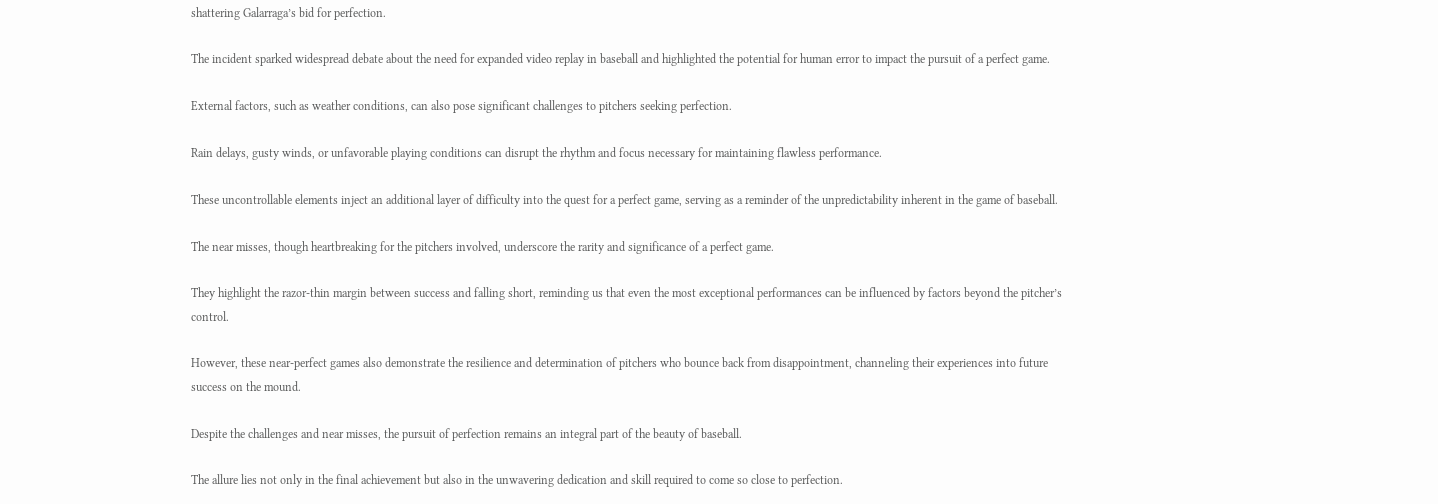shattering Galarraga’s bid for perfection.

The incident sparked widespread debate about the need for expanded video replay in baseball and highlighted the potential for human error to impact the pursuit of a perfect game.

External factors, such as weather conditions, can also pose significant challenges to pitchers seeking perfection.

Rain delays, gusty winds, or unfavorable playing conditions can disrupt the rhythm and focus necessary for maintaining flawless performance.

These uncontrollable elements inject an additional layer of difficulty into the quest for a perfect game, serving as a reminder of the unpredictability inherent in the game of baseball.

The near misses, though heartbreaking for the pitchers involved, underscore the rarity and significance of a perfect game.

They highlight the razor-thin margin between success and falling short, reminding us that even the most exceptional performances can be influenced by factors beyond the pitcher’s control.

However, these near-perfect games also demonstrate the resilience and determination of pitchers who bounce back from disappointment, channeling their experiences into future success on the mound.

Despite the challenges and near misses, the pursuit of perfection remains an integral part of the beauty of baseball.

The allure lies not only in the final achievement but also in the unwavering dedication and skill required to come so close to perfection.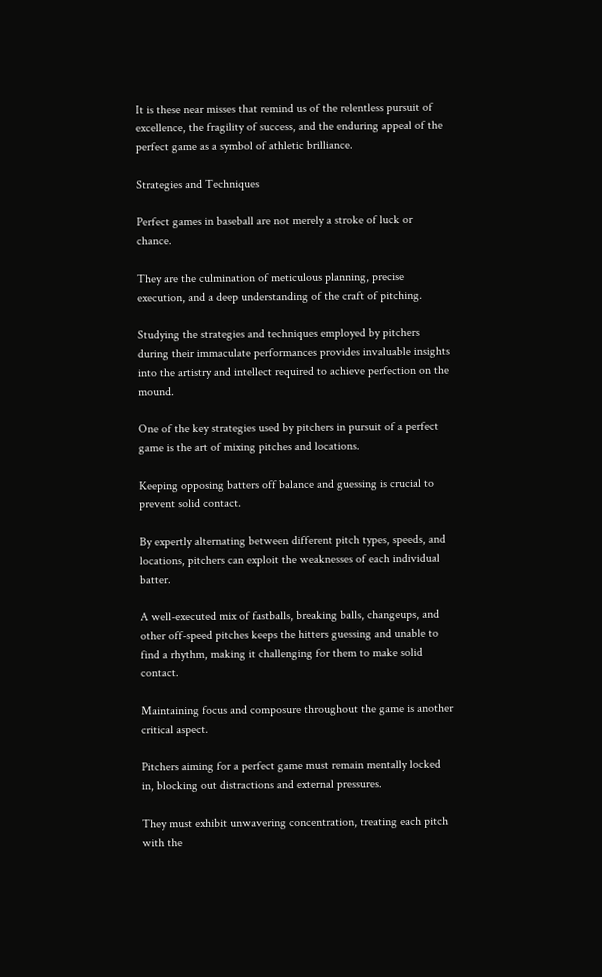It is these near misses that remind us of the relentless pursuit of excellence, the fragility of success, and the enduring appeal of the perfect game as a symbol of athletic brilliance.

Strategies and Techniques

Perfect games in baseball are not merely a stroke of luck or chance.

They are the culmination of meticulous planning, precise execution, and a deep understanding of the craft of pitching.

Studying the strategies and techniques employed by pitchers during their immaculate performances provides invaluable insights into the artistry and intellect required to achieve perfection on the mound.

One of the key strategies used by pitchers in pursuit of a perfect game is the art of mixing pitches and locations.

Keeping opposing batters off balance and guessing is crucial to prevent solid contact.

By expertly alternating between different pitch types, speeds, and locations, pitchers can exploit the weaknesses of each individual batter.

A well-executed mix of fastballs, breaking balls, changeups, and other off-speed pitches keeps the hitters guessing and unable to find a rhythm, making it challenging for them to make solid contact.

Maintaining focus and composure throughout the game is another critical aspect.

Pitchers aiming for a perfect game must remain mentally locked in, blocking out distractions and external pressures.

They must exhibit unwavering concentration, treating each pitch with the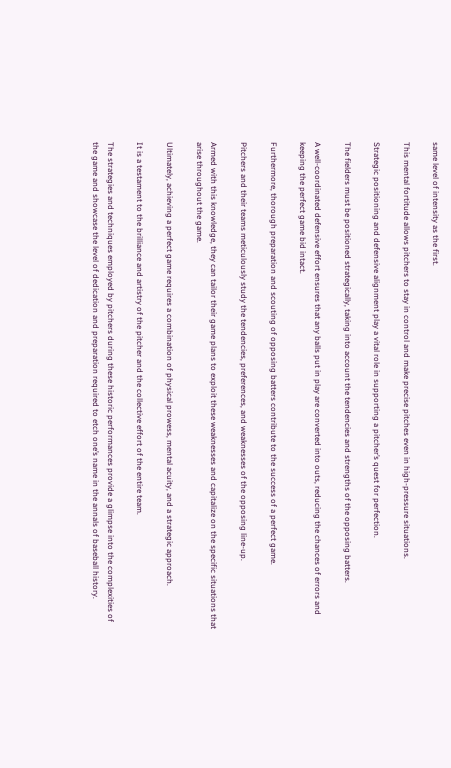same level of intensity as the first.

This mental fortitude allows pitchers to stay in control and make precise pitches even in high-pressure situations.

Strategic positioning and defensive alignment play a vital role in supporting a pitcher’s quest for perfection.

The fielders must be positioned strategically, taking into account the tendencies and strengths of the opposing batters.

A well-coordinated defensive effort ensures that any balls put in play are converted into outs, reducing the chances of errors and keeping the perfect game bid intact.

Furthermore, thorough preparation and scouting of opposing batters contribute to the success of a perfect game.

Pitchers and their teams meticulously study the tendencies, preferences, and weaknesses of the opposing line-up.

Armed with this knowledge, they can tailor their game plans to exploit these weaknesses and capitalize on the specific situations that arise throughout the game.

Ultimately, achieving a perfect game requires a combination of physical prowess, mental acuity, and a strategic approach.

It is a testament to the brilliance and artistry of the pitcher and the collective effort of the entire team.

The strategies and techniques employed by pitchers during these historic performances provide a glimpse into the complexities of the game and showcase the level of dedication and preparation required to etch one’s name in the annals of baseball history.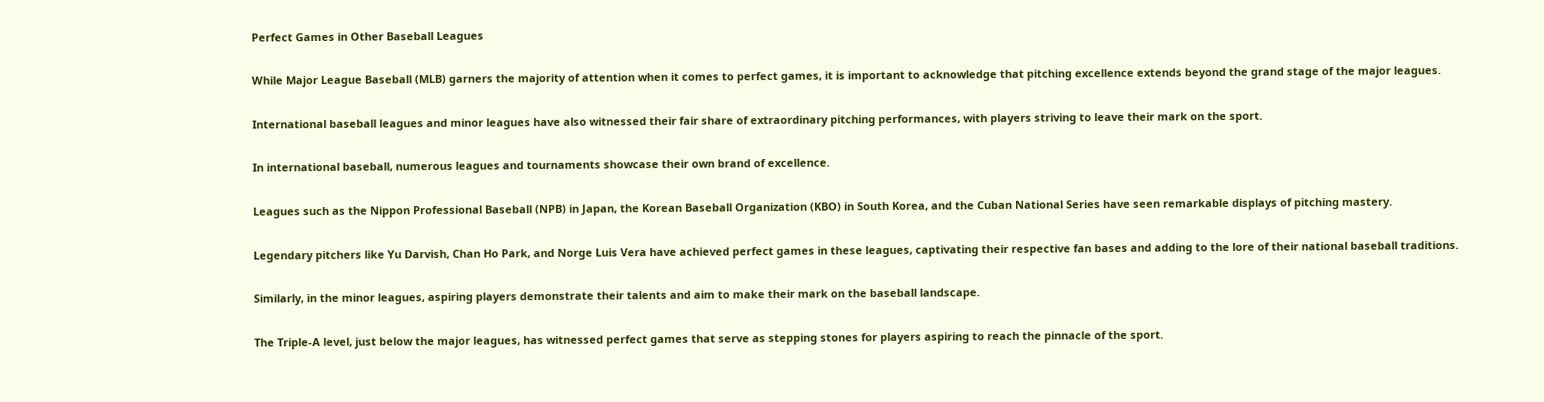Perfect Games in Other Baseball Leagues

While Major League Baseball (MLB) garners the majority of attention when it comes to perfect games, it is important to acknowledge that pitching excellence extends beyond the grand stage of the major leagues.

International baseball leagues and minor leagues have also witnessed their fair share of extraordinary pitching performances, with players striving to leave their mark on the sport.

In international baseball, numerous leagues and tournaments showcase their own brand of excellence.

Leagues such as the Nippon Professional Baseball (NPB) in Japan, the Korean Baseball Organization (KBO) in South Korea, and the Cuban National Series have seen remarkable displays of pitching mastery.

Legendary pitchers like Yu Darvish, Chan Ho Park, and Norge Luis Vera have achieved perfect games in these leagues, captivating their respective fan bases and adding to the lore of their national baseball traditions.

Similarly, in the minor leagues, aspiring players demonstrate their talents and aim to make their mark on the baseball landscape.

The Triple-A level, just below the major leagues, has witnessed perfect games that serve as stepping stones for players aspiring to reach the pinnacle of the sport.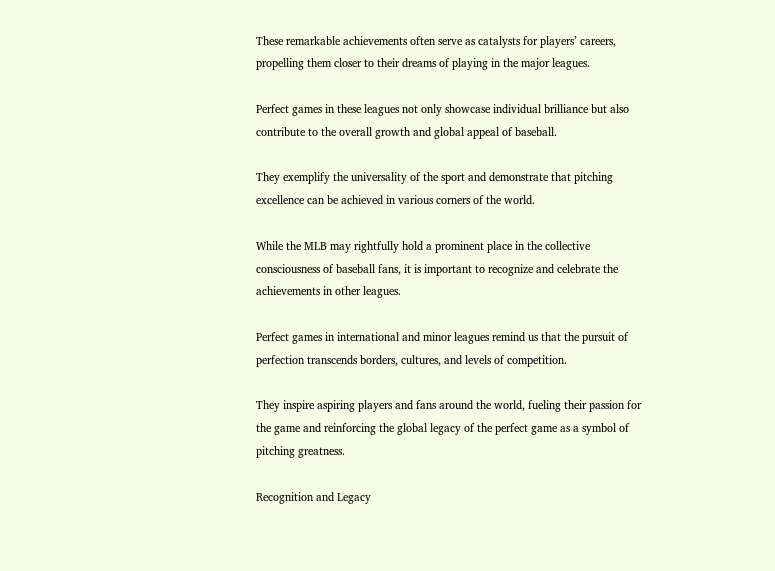These remarkable achievements often serve as catalysts for players’ careers, propelling them closer to their dreams of playing in the major leagues.

Perfect games in these leagues not only showcase individual brilliance but also contribute to the overall growth and global appeal of baseball.

They exemplify the universality of the sport and demonstrate that pitching excellence can be achieved in various corners of the world.

While the MLB may rightfully hold a prominent place in the collective consciousness of baseball fans, it is important to recognize and celebrate the achievements in other leagues.

Perfect games in international and minor leagues remind us that the pursuit of perfection transcends borders, cultures, and levels of competition.

They inspire aspiring players and fans around the world, fueling their passion for the game and reinforcing the global legacy of the perfect game as a symbol of pitching greatness.

Recognition and Legacy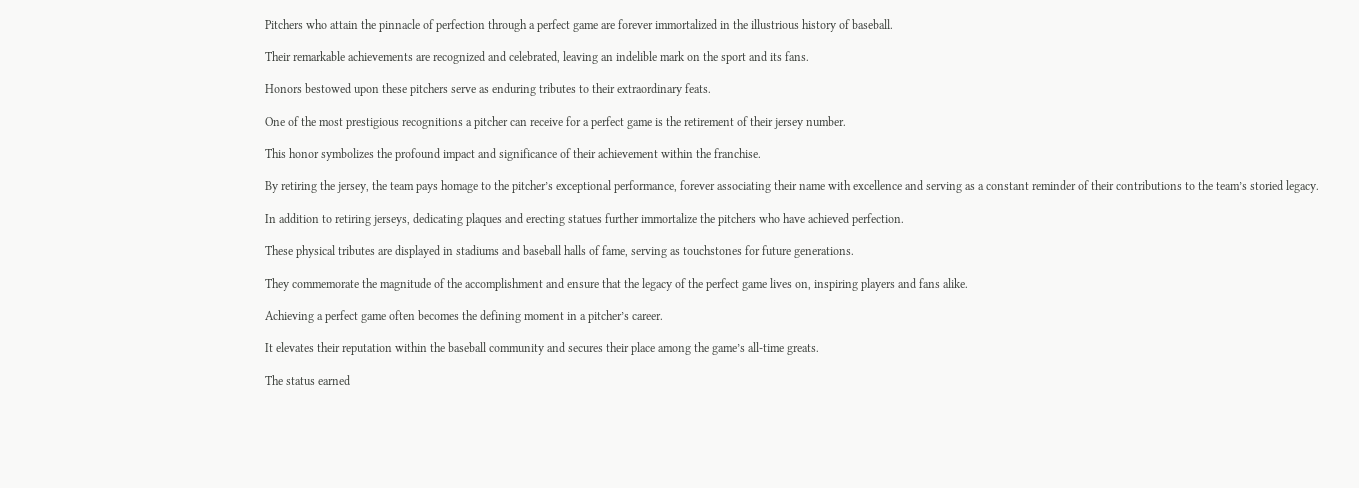Pitchers who attain the pinnacle of perfection through a perfect game are forever immortalized in the illustrious history of baseball.

Their remarkable achievements are recognized and celebrated, leaving an indelible mark on the sport and its fans.

Honors bestowed upon these pitchers serve as enduring tributes to their extraordinary feats.

One of the most prestigious recognitions a pitcher can receive for a perfect game is the retirement of their jersey number.

This honor symbolizes the profound impact and significance of their achievement within the franchise.

By retiring the jersey, the team pays homage to the pitcher’s exceptional performance, forever associating their name with excellence and serving as a constant reminder of their contributions to the team’s storied legacy.

In addition to retiring jerseys, dedicating plaques and erecting statues further immortalize the pitchers who have achieved perfection.

These physical tributes are displayed in stadiums and baseball halls of fame, serving as touchstones for future generations.

They commemorate the magnitude of the accomplishment and ensure that the legacy of the perfect game lives on, inspiring players and fans alike.

Achieving a perfect game often becomes the defining moment in a pitcher’s career.

It elevates their reputation within the baseball community and secures their place among the game’s all-time greats.

The status earned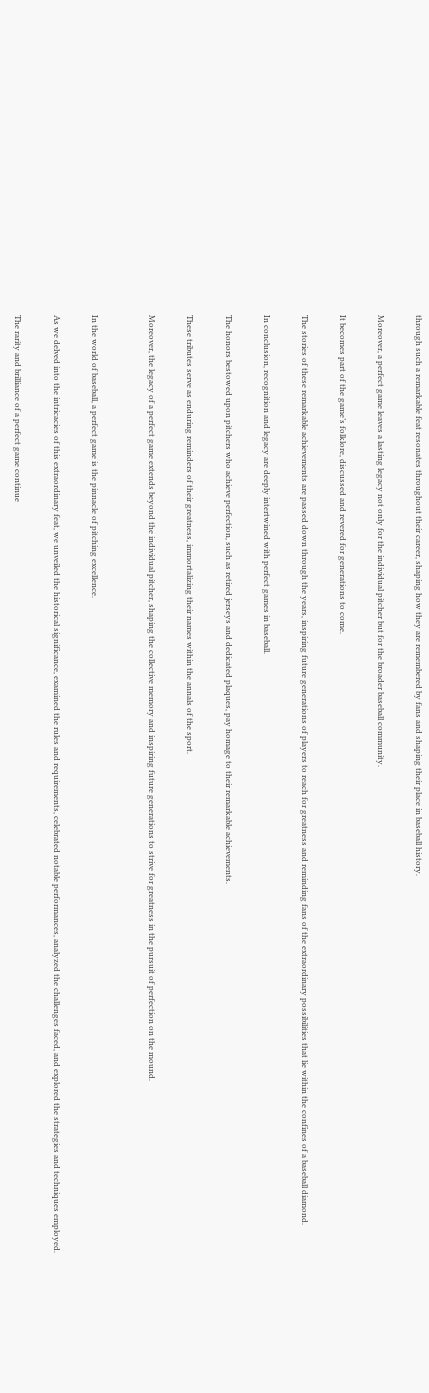through such a remarkable feat resonates throughout their career, shaping how they are remembered by fans and shaping their place in baseball history.

Moreover, a perfect game leaves a lasting legacy not only for the individual pitcher but for the broader baseball community.

It becomes part of the game’s folklore, discussed and revered for generations to come.

The stories of these remarkable achievements are passed down through the years, inspiring future generations of players to reach for greatness and reminding fans of the extraordinary possibilities that lie within the confines of a baseball diamond.

In conclusion, recognition and legacy are deeply intertwined with perfect games in baseball.

The honors bestowed upon pitchers who achieve perfection, such as retired jerseys and dedicated plaques, pay homage to their remarkable achievements.

These tributes serve as enduring reminders of their greatness, immortalizing their names within the annals of the sport.

Moreover, the legacy of a perfect game extends beyond the individual pitcher, shaping the collective memory and inspiring future generations to strive for greatness in the pursuit of perfection on the mound.


In the world of baseball, a perfect game is the pinnacle of pitching excellence.

As we delved into the intricacies of this extraordinary feat, we unveiled the historical significance, examined the rules and requirements, celebrated notable performances, analyzed the challenges faced, and explored the strategies and techniques employed.

The rarity and brilliance of a perfect game continue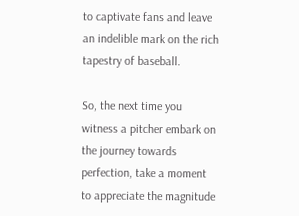to captivate fans and leave an indelible mark on the rich tapestry of baseball.

So, the next time you witness a pitcher embark on the journey towards perfection, take a moment to appreciate the magnitude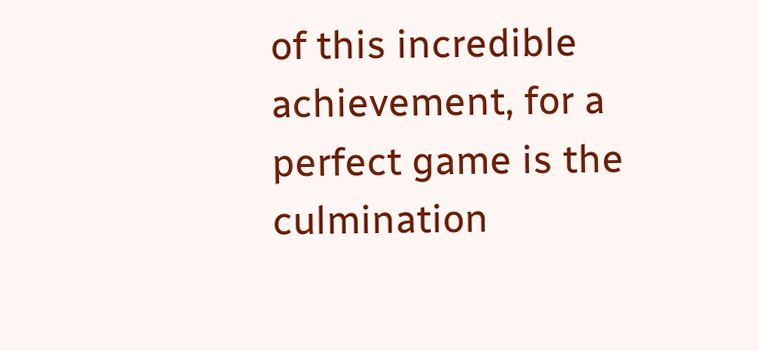of this incredible achievement, for a perfect game is the culmination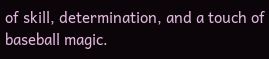of skill, determination, and a touch of baseball magic.